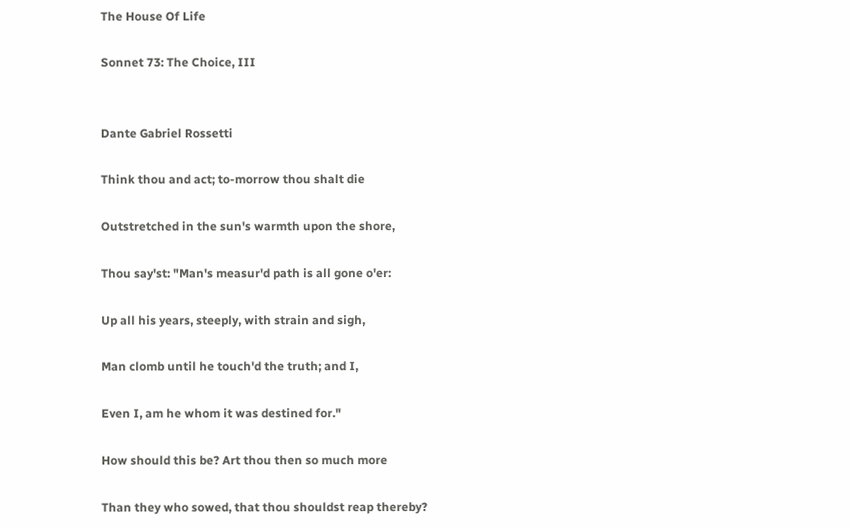The House Of Life

Sonnet 73: The Choice, III


Dante Gabriel Rossetti

Think thou and act; to-morrow thou shalt die

Outstretched in the sun's warmth upon the shore,

Thou say'st: "Man's measur'd path is all gone o'er:

Up all his years, steeply, with strain and sigh,

Man clomb until he touch'd the truth; and I,

Even I, am he whom it was destined for."

How should this be? Art thou then so much more

Than they who sowed, that thou shouldst reap thereby?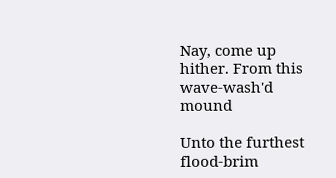Nay, come up hither. From this wave-wash'd mound

Unto the furthest flood-brim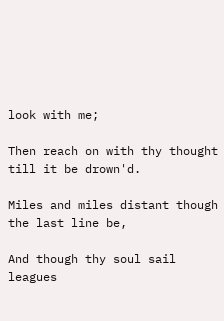look with me;

Then reach on with thy thought till it be drown'd.

Miles and miles distant though the last line be,

And though thy soul sail leagues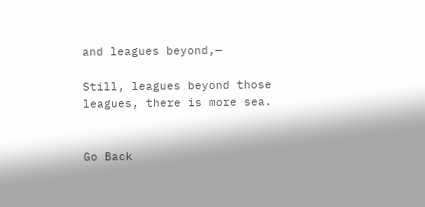and leagues beyond,—

Still, leagues beyond those leagues, there is more sea.


Go Back